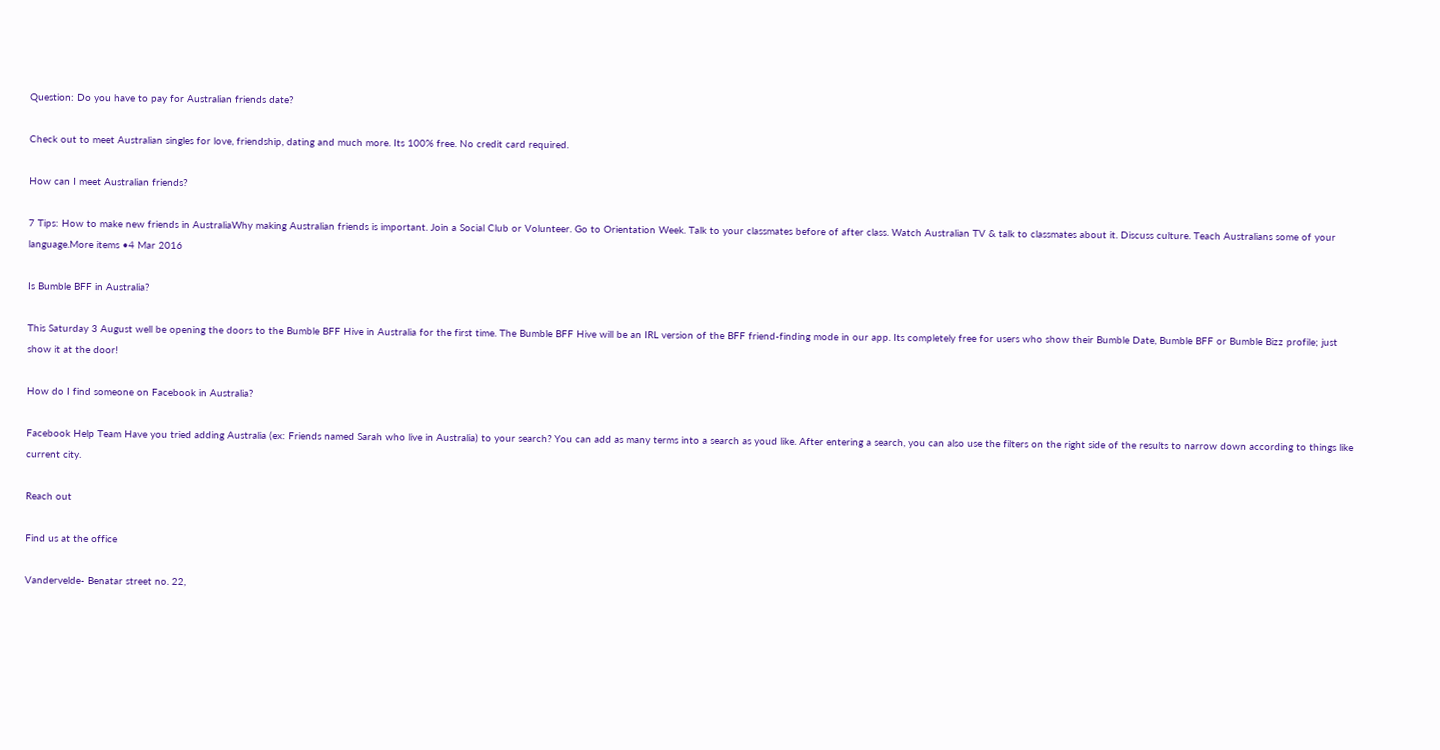Question: Do you have to pay for Australian friends date?

Check out to meet Australian singles for love, friendship, dating and much more. Its 100% free. No credit card required.

How can I meet Australian friends?

7 Tips: How to make new friends in AustraliaWhy making Australian friends is important. Join a Social Club or Volunteer. Go to Orientation Week. Talk to your classmates before of after class. Watch Australian TV & talk to classmates about it. Discuss culture. Teach Australians some of your language.More items •4 Mar 2016

Is Bumble BFF in Australia?

This Saturday 3 August well be opening the doors to the Bumble BFF Hive in Australia for the first time. The Bumble BFF Hive will be an IRL version of the BFF friend-finding mode in our app. Its completely free for users who show their Bumble Date, Bumble BFF or Bumble Bizz profile; just show it at the door!

How do I find someone on Facebook in Australia?

Facebook Help Team Have you tried adding Australia (ex: Friends named Sarah who live in Australia) to your search? You can add as many terms into a search as youd like. After entering a search, you can also use the filters on the right side of the results to narrow down according to things like current city.

Reach out

Find us at the office

Vandervelde- Benatar street no. 22,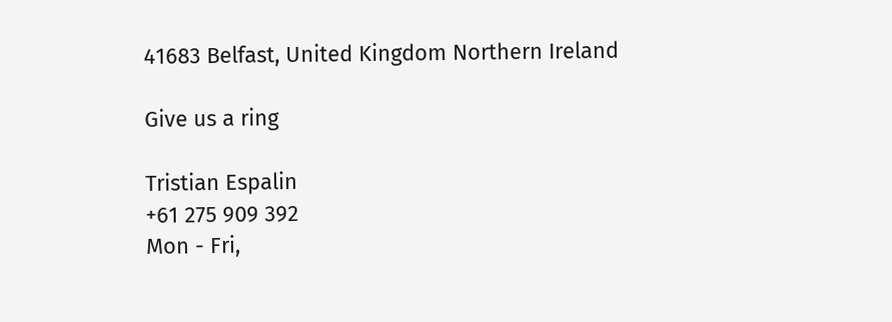41683 Belfast, United Kingdom Northern Ireland

Give us a ring

Tristian Espalin
+61 275 909 392
Mon - Fri,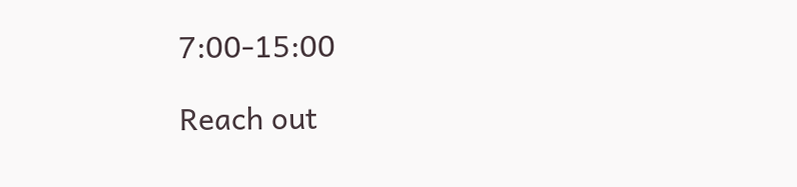7:00-15:00

Reach out